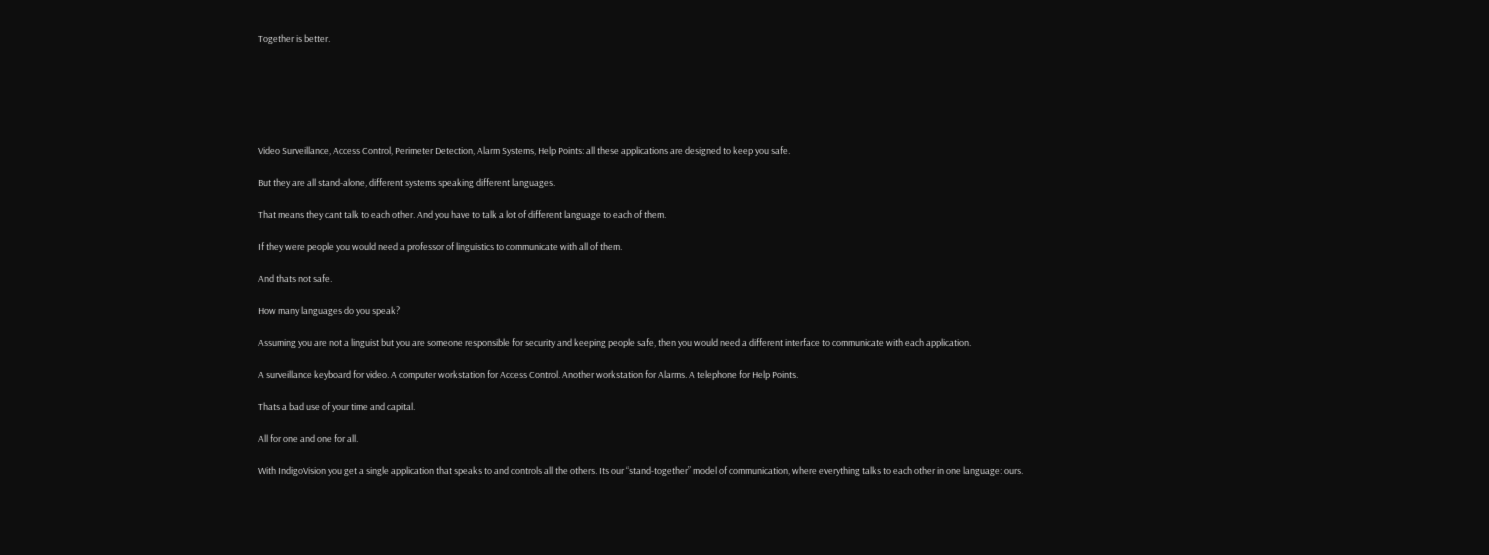Together is better.






Video Surveillance, Access Control, Perimeter Detection, Alarm Systems, Help Points: all these applications are designed to keep you safe.

But they are all stand-alone, different systems speaking different languages.

That means they cant talk to each other. And you have to talk a lot of different language to each of them.

If they were people you would need a professor of linguistics to communicate with all of them.

And thats not safe.

How many languages do you speak?

Assuming you are not a linguist but you are someone responsible for security and keeping people safe, then you would need a different interface to communicate with each application.

A surveillance keyboard for video. A computer workstation for Access Control. Another workstation for Alarms. A telephone for Help Points.

Thats a bad use of your time and capital.

All for one and one for all.

With IndigoVision you get a single application that speaks to and controls all the others. Its our “stand-together” model of communication, where everything talks to each other in one language: ours.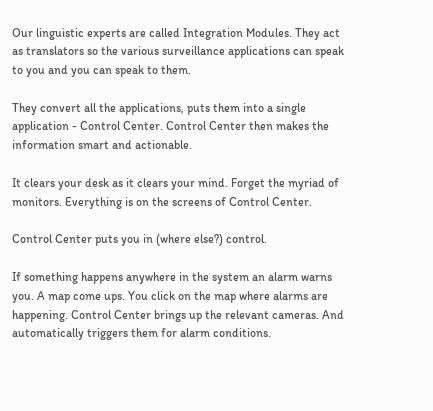Our linguistic experts are called Integration Modules. They act as translators so the various surveillance applications can speak to you and you can speak to them.

They convert all the applications, puts them into a single application - Control Center. Control Center then makes the information smart and actionable.

It clears your desk as it clears your mind. Forget the myriad of monitors. Everything is on the screens of Control Center.

Control Center puts you in (where else?) control.

If something happens anywhere in the system an alarm warns you. A map come ups. You click on the map where alarms are happening. Control Center brings up the relevant cameras. And automatically triggers them for alarm conditions.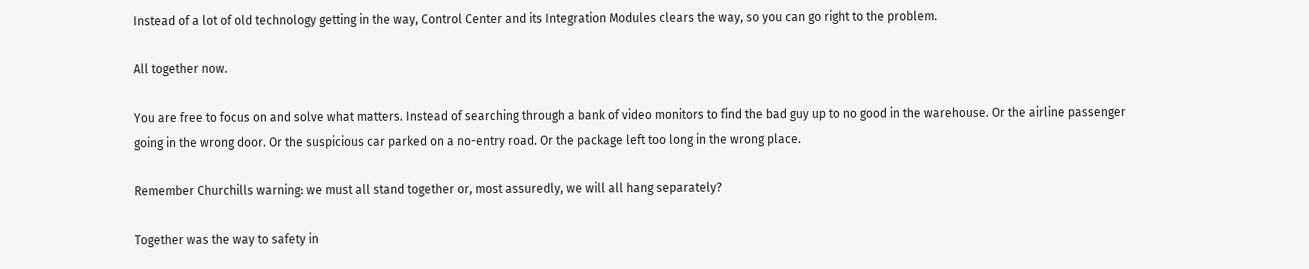Instead of a lot of old technology getting in the way, Control Center and its Integration Modules clears the way, so you can go right to the problem.

All together now.

You are free to focus on and solve what matters. Instead of searching through a bank of video monitors to find the bad guy up to no good in the warehouse. Or the airline passenger going in the wrong door. Or the suspicious car parked on a no-entry road. Or the package left too long in the wrong place.

Remember Churchills warning: we must all stand together or, most assuredly, we will all hang separately?

Together was the way to safety in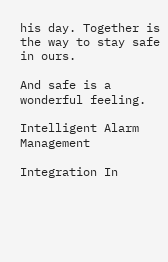his day. Together is the way to stay safe in ours.

And safe is a wonderful feeling.

Intelligent Alarm Management

Integration In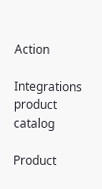Action

Integrations product catalog

Product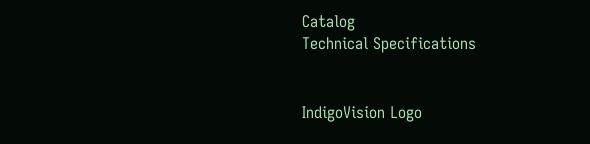Catalog
Technical Specifications


IndigoVision Logo